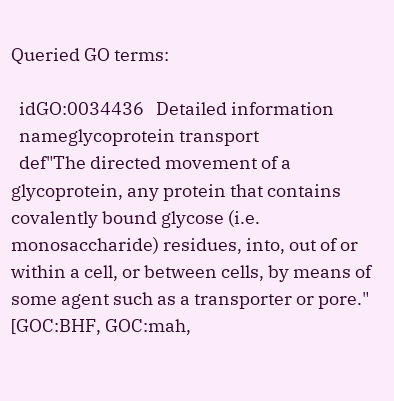Queried GO terms:

  idGO:0034436   Detailed information
  nameglycoprotein transport
  def"The directed movement of a glycoprotein, any protein that contains covalently bound glycose (i.e. monosaccharide) residues, into, out of or within a cell, or between cells, by means of some agent such as a transporter or pore." [GOC:BHF, GOC:mah,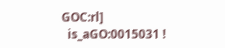GOC:rl]
  is_aGO:0015031 !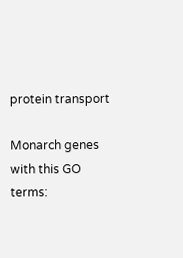protein transport

Monarch genes with this GO terms: